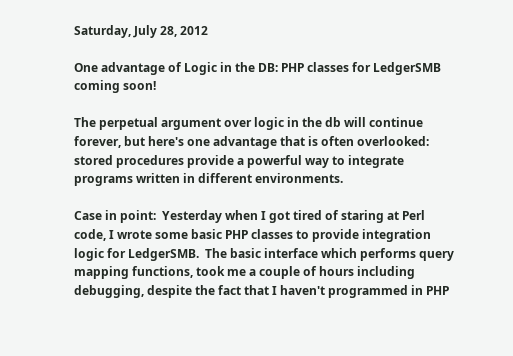Saturday, July 28, 2012

One advantage of Logic in the DB: PHP classes for LedgerSMB coming soon!

The perpetual argument over logic in the db will continue forever, but here's one advantage that is often overlooked:  stored procedures provide a powerful way to integrate programs written in different environments.

Case in point:  Yesterday when I got tired of staring at Perl code, I wrote some basic PHP classes to provide integration logic for LedgerSMB.  The basic interface which performs query mapping functions, took me a couple of hours including debugging, despite the fact that I haven't programmed in PHP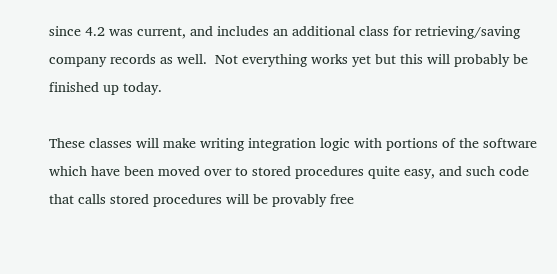since 4.2 was current, and includes an additional class for retrieving/saving company records as well.  Not everything works yet but this will probably be finished up today.

These classes will make writing integration logic with portions of the software which have been moved over to stored procedures quite easy, and such code that calls stored procedures will be provably free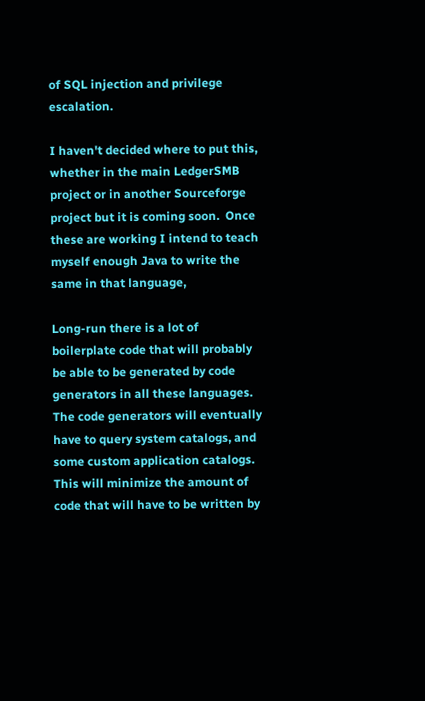of SQL injection and privilege escalation.

I haven't decided where to put this, whether in the main LedgerSMB project or in another Sourceforge project but it is coming soon.  Once these are working I intend to teach myself enough Java to write the same in that language,

Long-run there is a lot of boilerplate code that will probably be able to be generated by code generators in all these languages.  The code generators will eventually have to query system catalogs, and some custom application catalogs.  This will minimize the amount of code that will have to be written by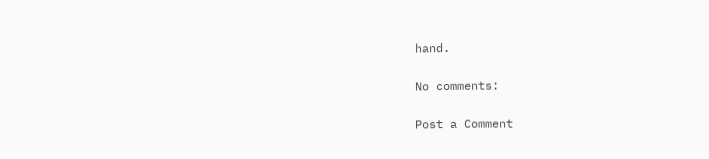hand.

No comments:

Post a Comment